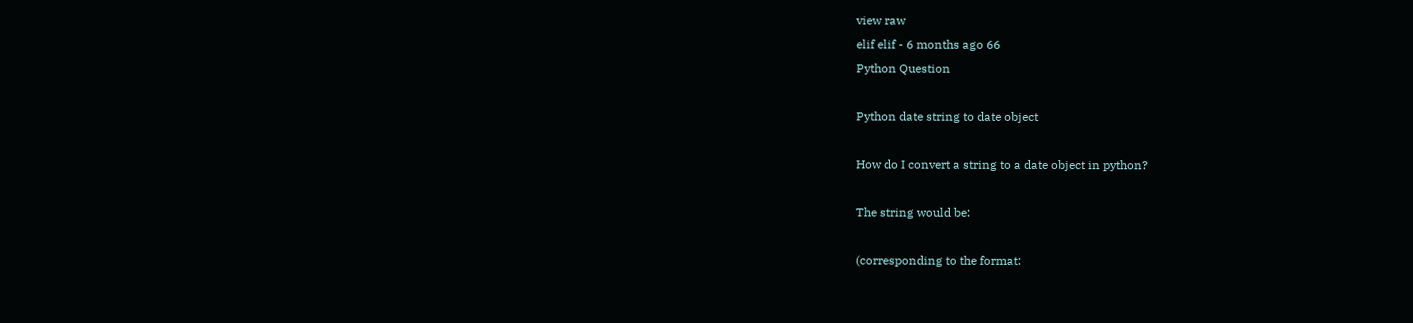view raw
elif elif - 6 months ago 66
Python Question

Python date string to date object

How do I convert a string to a date object in python?

The string would be:

(corresponding to the format: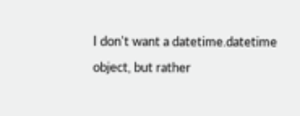I don't want a datetime.datetime object, but rather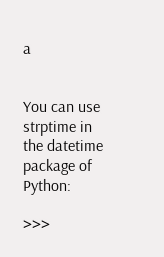a


You can use strptime in the datetime package of Python:

>>>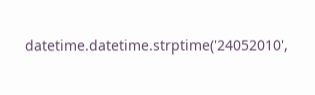datetime.datetime.strptime('24052010',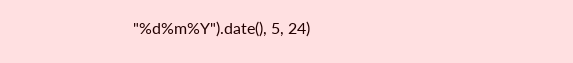"%d%m%Y").date(), 5, 24)